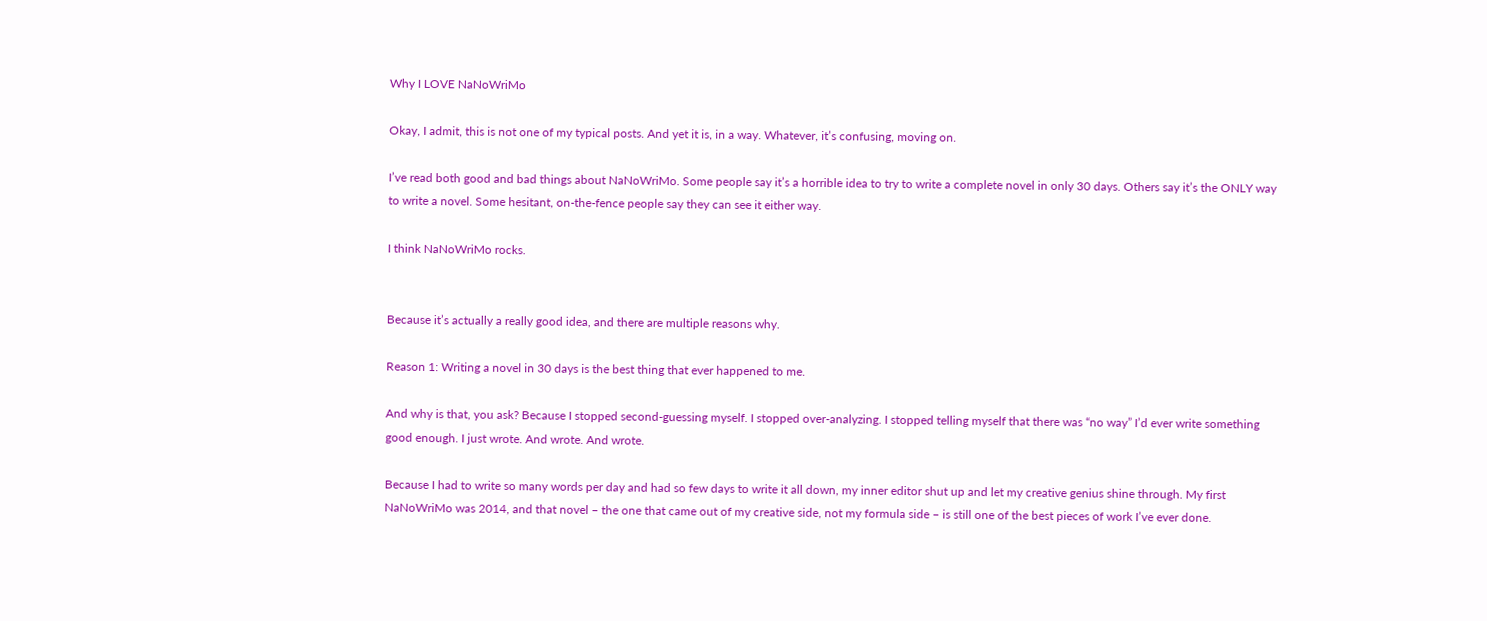Why I LOVE NaNoWriMo

Okay, I admit, this is not one of my typical posts. And yet it is, in a way. Whatever, it’s confusing, moving on.

I’ve read both good and bad things about NaNoWriMo. Some people say it’s a horrible idea to try to write a complete novel in only 30 days. Others say it’s the ONLY way to write a novel. Some hesitant, on-the-fence people say they can see it either way.

I think NaNoWriMo rocks.


Because it’s actually a really good idea, and there are multiple reasons why.

Reason 1: Writing a novel in 30 days is the best thing that ever happened to me.

And why is that, you ask? Because I stopped second-guessing myself. I stopped over-analyzing. I stopped telling myself that there was “no way” I’d ever write something good enough. I just wrote. And wrote. And wrote.

Because I had to write so many words per day and had so few days to write it all down, my inner editor shut up and let my creative genius shine through. My first NaNoWriMo was 2014, and that novel – the one that came out of my creative side, not my formula side – is still one of the best pieces of work I’ve ever done.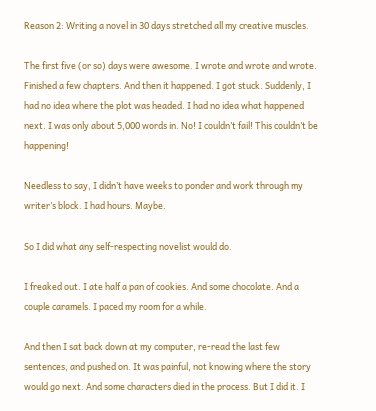Reason 2: Writing a novel in 30 days stretched all my creative muscles.

The first five (or so) days were awesome. I wrote and wrote and wrote. Finished a few chapters. And then it happened. I got stuck. Suddenly, I had no idea where the plot was headed. I had no idea what happened next. I was only about 5,000 words in. No! I couldn’t fail! This couldn’t be happening!

Needless to say, I didn’t have weeks to ponder and work through my writer’s block. I had hours. Maybe.

So I did what any self-respecting novelist would do.

I freaked out. I ate half a pan of cookies. And some chocolate. And a couple caramels. I paced my room for a while.

And then I sat back down at my computer, re-read the last few sentences, and pushed on. It was painful, not knowing where the story would go next. And some characters died in the process. But I did it. I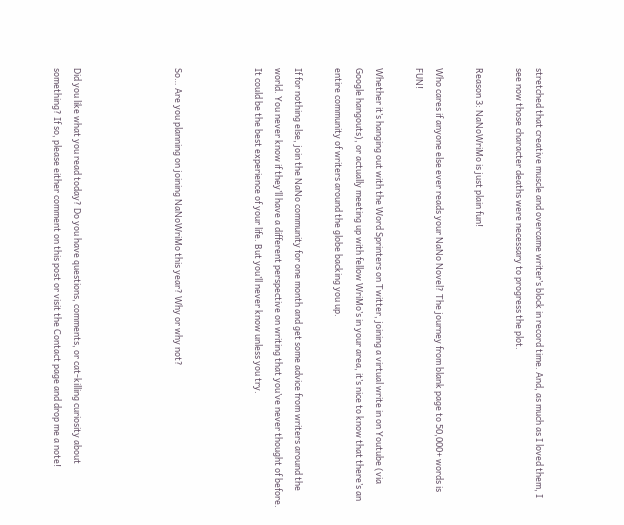stretched that creative muscle and overcame writer’s block in record time. And, as much as I loved them, I see now those character deaths were necessary to progress the plot.

Reason 3: NaNoWriMo is just plain fun!

Who cares if anyone else ever reads your NaNo Novel? The journey from blank page to 50,000+ words is FUN!

Whether it’s hanging out with the Word Sprinters on Twitter, joining a virtual write in on Youtube (via Google hangouts), or actually meeting up with fellow WriMo’s in your area, it’s nice to know that there’s an entire community of writers around the globe backing you up.

If for nothing else, join the NaNo community for one month and get some advice from writers around the world. You never know if they’ll have a different perspective on writing that you’ve never thought of before. It could be the best experience of your life. But you’ll never know unless you try.



So… Are you planning on joining NaNoWriMo this year? Why or why not?




Did you like what you read today? Do you have questions, comments, or cat-killing curiosity about something? If so, please either comment on this post or visit the Contact page and drop me a note!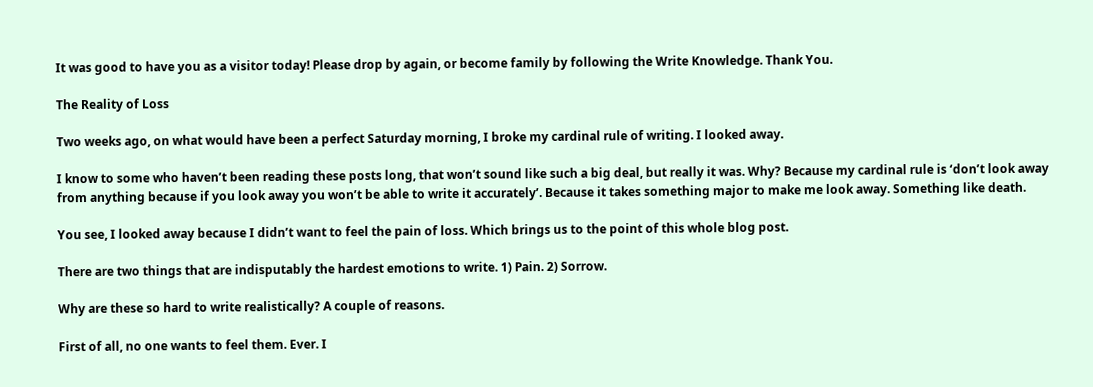It was good to have you as a visitor today! Please drop by again, or become family by following the Write Knowledge. Thank You.

The Reality of Loss

Two weeks ago, on what would have been a perfect Saturday morning, I broke my cardinal rule of writing. I looked away.

I know to some who haven’t been reading these posts long, that won’t sound like such a big deal, but really it was. Why? Because my cardinal rule is ‘don’t look away from anything because if you look away you won’t be able to write it accurately’. Because it takes something major to make me look away. Something like death.

You see, I looked away because I didn’t want to feel the pain of loss. Which brings us to the point of this whole blog post.

There are two things that are indisputably the hardest emotions to write. 1) Pain. 2) Sorrow.

Why are these so hard to write realistically? A couple of reasons.

First of all, no one wants to feel them. Ever. I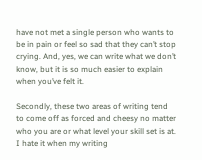have not met a single person who wants to be in pain or feel so sad that they can’t stop crying. And, yes, we can write what we don’t know, but it is so much easier to explain when you’ve felt it.

Secondly, these two areas of writing tend to come off as forced and cheesy no matter who you are or what level your skill set is at. I hate it when my writing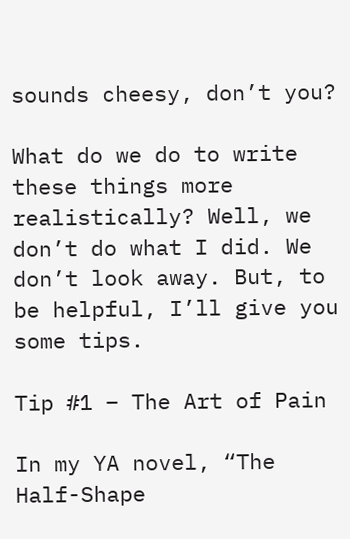sounds cheesy, don’t you?

What do we do to write these things more realistically? Well, we don’t do what I did. We don’t look away. But, to be helpful, I’ll give you some tips.

Tip #1 – The Art of Pain

In my YA novel, “The Half-Shape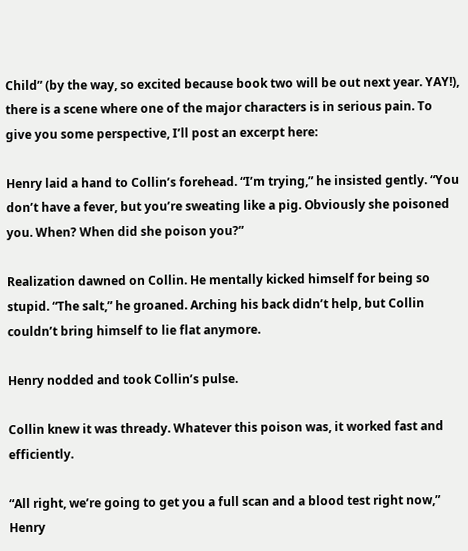Child” (by the way, so excited because book two will be out next year. YAY!), there is a scene where one of the major characters is in serious pain. To give you some perspective, I’ll post an excerpt here:

Henry laid a hand to Collin’s forehead. “I’m trying,” he insisted gently. “You don’t have a fever, but you’re sweating like a pig. Obviously she poisoned you. When? When did she poison you?”

Realization dawned on Collin. He mentally kicked himself for being so stupid. “The salt,” he groaned. Arching his back didn’t help, but Collin couldn’t bring himself to lie flat anymore.

Henry nodded and took Collin’s pulse.

Collin knew it was thready. Whatever this poison was, it worked fast and efficiently.

“All right, we’re going to get you a full scan and a blood test right now,” Henry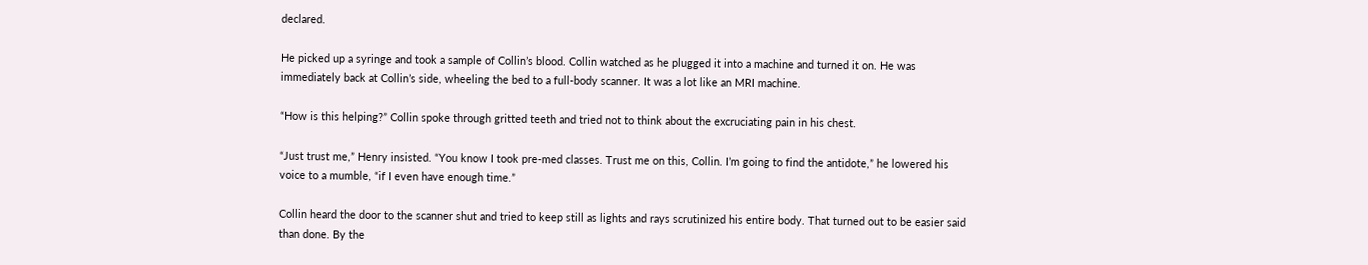declared.

He picked up a syringe and took a sample of Collin’s blood. Collin watched as he plugged it into a machine and turned it on. He was immediately back at Collin’s side, wheeling the bed to a full-body scanner. It was a lot like an MRI machine.

“How is this helping?” Collin spoke through gritted teeth and tried not to think about the excruciating pain in his chest.

“Just trust me,” Henry insisted. “You know I took pre-med classes. Trust me on this, Collin. I’m going to find the antidote,” he lowered his voice to a mumble, “if I even have enough time.”

Collin heard the door to the scanner shut and tried to keep still as lights and rays scrutinized his entire body. That turned out to be easier said than done. By the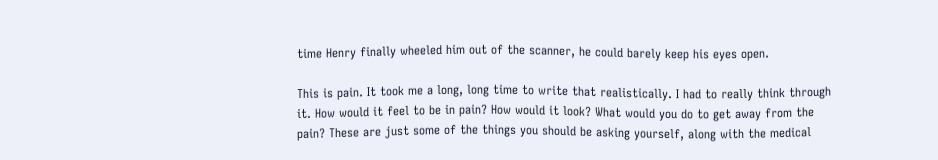time Henry finally wheeled him out of the scanner, he could barely keep his eyes open.

This is pain. It took me a long, long time to write that realistically. I had to really think through it. How would it feel to be in pain? How would it look? What would you do to get away from the pain? These are just some of the things you should be asking yourself, along with the medical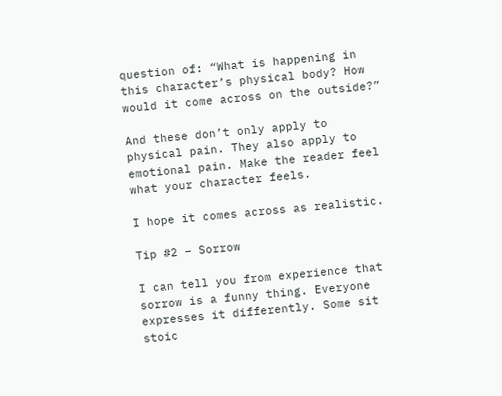question of: “What is happening in this character’s physical body? How would it come across on the outside?”

And these don’t only apply to physical pain. They also apply to emotional pain. Make the reader feel what your character feels.

I hope it comes across as realistic.

Tip #2 – Sorrow

I can tell you from experience that sorrow is a funny thing. Everyone expresses it differently. Some sit stoic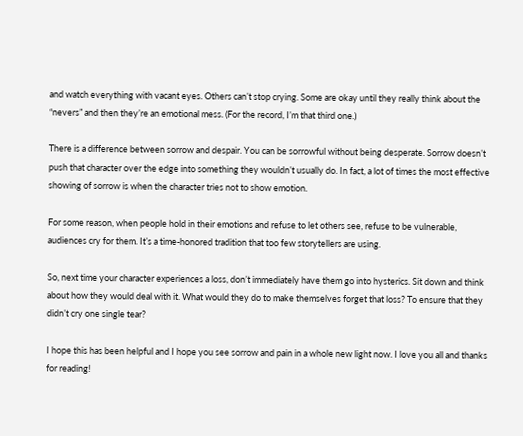and watch everything with vacant eyes. Others can’t stop crying. Some are okay until they really think about the “nevers” and then they’re an emotional mess. (For the record, I’m that third one.)

There is a difference between sorrow and despair. You can be sorrowful without being desperate. Sorrow doesn’t push that character over the edge into something they wouldn’t usually do. In fact, a lot of times the most effective showing of sorrow is when the character tries not to show emotion.

For some reason, when people hold in their emotions and refuse to let others see, refuse to be vulnerable, audiences cry for them. It’s a time-honored tradition that too few storytellers are using.

So, next time your character experiences a loss, don’t immediately have them go into hysterics. Sit down and think about how they would deal with it. What would they do to make themselves forget that loss? To ensure that they didn’t cry one single tear?

I hope this has been helpful and I hope you see sorrow and pain in a whole new light now. I love you all and thanks for reading!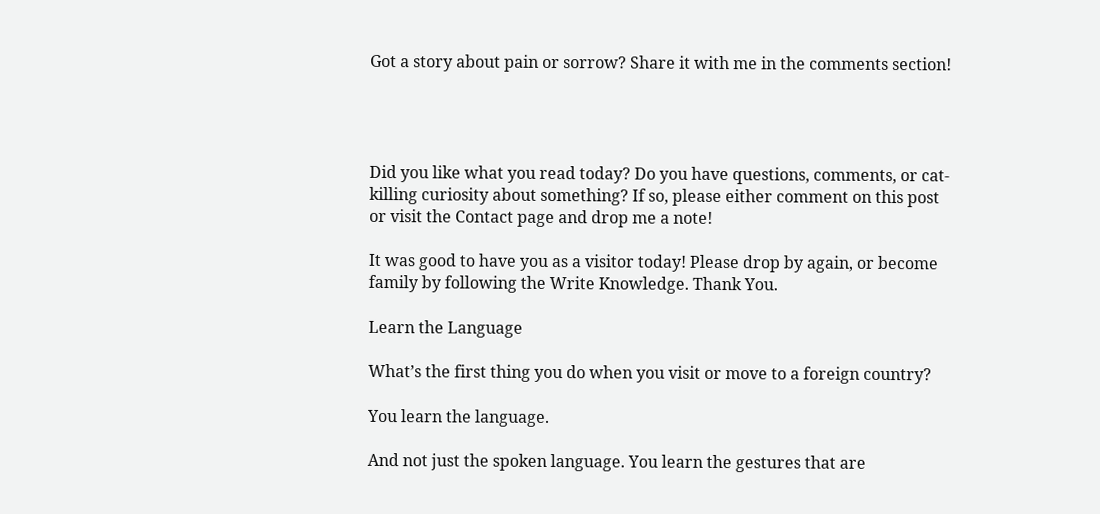Got a story about pain or sorrow? Share it with me in the comments section!




Did you like what you read today? Do you have questions, comments, or cat-killing curiosity about something? If so, please either comment on this post or visit the Contact page and drop me a note!

It was good to have you as a visitor today! Please drop by again, or become family by following the Write Knowledge. Thank You.

Learn the Language

What’s the first thing you do when you visit or move to a foreign country?

You learn the language.

And not just the spoken language. You learn the gestures that are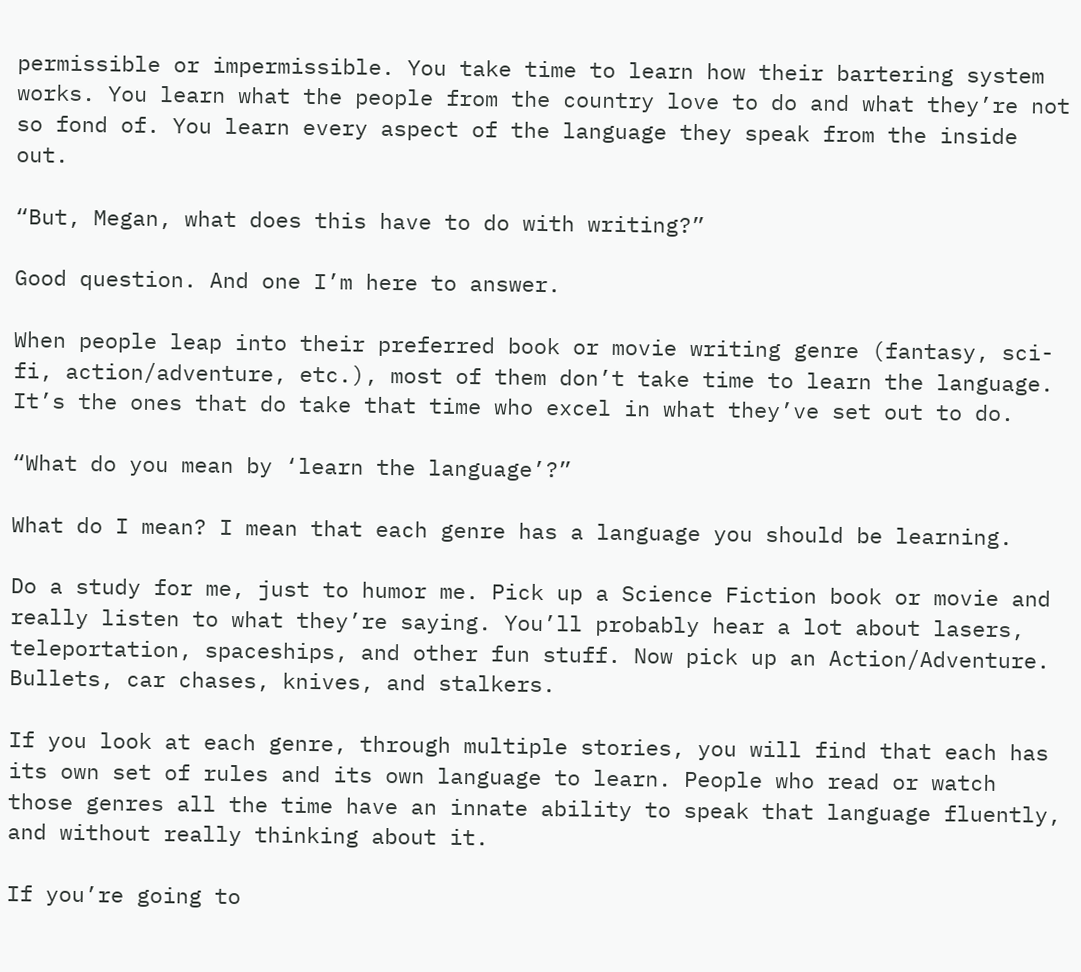permissible or impermissible. You take time to learn how their bartering system works. You learn what the people from the country love to do and what they’re not so fond of. You learn every aspect of the language they speak from the inside out.

“But, Megan, what does this have to do with writing?”

Good question. And one I’m here to answer.

When people leap into their preferred book or movie writing genre (fantasy, sci-fi, action/adventure, etc.), most of them don’t take time to learn the language. It’s the ones that do take that time who excel in what they’ve set out to do.

“What do you mean by ‘learn the language’?”

What do I mean? I mean that each genre has a language you should be learning.

Do a study for me, just to humor me. Pick up a Science Fiction book or movie and really listen to what they’re saying. You’ll probably hear a lot about lasers, teleportation, spaceships, and other fun stuff. Now pick up an Action/Adventure. Bullets, car chases, knives, and stalkers.

If you look at each genre, through multiple stories, you will find that each has its own set of rules and its own language to learn. People who read or watch those genres all the time have an innate ability to speak that language fluently, and without really thinking about it.

If you’re going to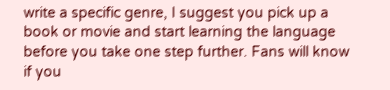write a specific genre, I suggest you pick up a book or movie and start learning the language before you take one step further. Fans will know if you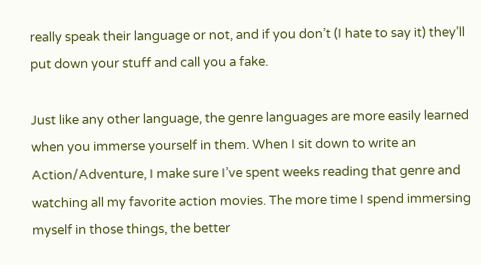really speak their language or not, and if you don’t (I hate to say it) they’ll put down your stuff and call you a fake.

Just like any other language, the genre languages are more easily learned when you immerse yourself in them. When I sit down to write an Action/Adventure, I make sure I’ve spent weeks reading that genre and watching all my favorite action movies. The more time I spend immersing myself in those things, the better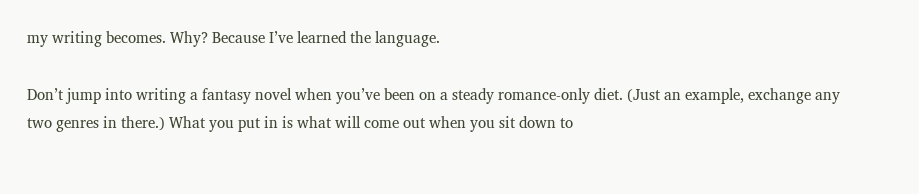my writing becomes. Why? Because I’ve learned the language.

Don’t jump into writing a fantasy novel when you’ve been on a steady romance-only diet. (Just an example, exchange any two genres in there.) What you put in is what will come out when you sit down to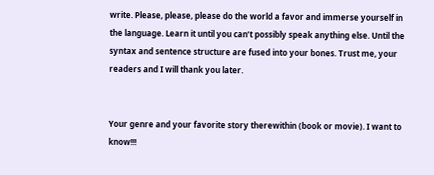write. Please, please, please do the world a favor and immerse yourself in the language. Learn it until you can’t possibly speak anything else. Until the syntax and sentence structure are fused into your bones. Trust me, your readers and I will thank you later.


Your genre and your favorite story therewithin (book or movie). I want to know!!!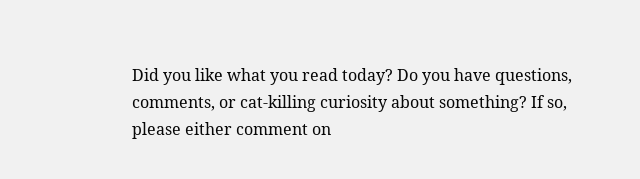Did you like what you read today? Do you have questions, comments, or cat-killing curiosity about something? If so, please either comment on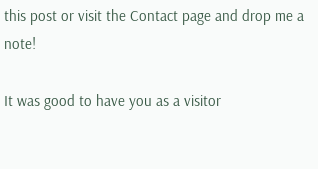this post or visit the Contact page and drop me a note!

It was good to have you as a visitor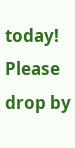today! Please drop by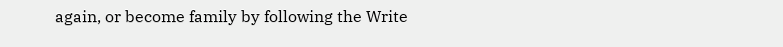again, or become family by following the Write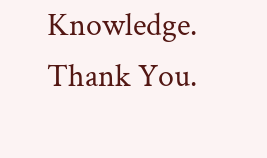Knowledge. Thank You.